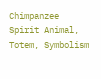Chimpanzee Spirit Animal, Totem, Symbolism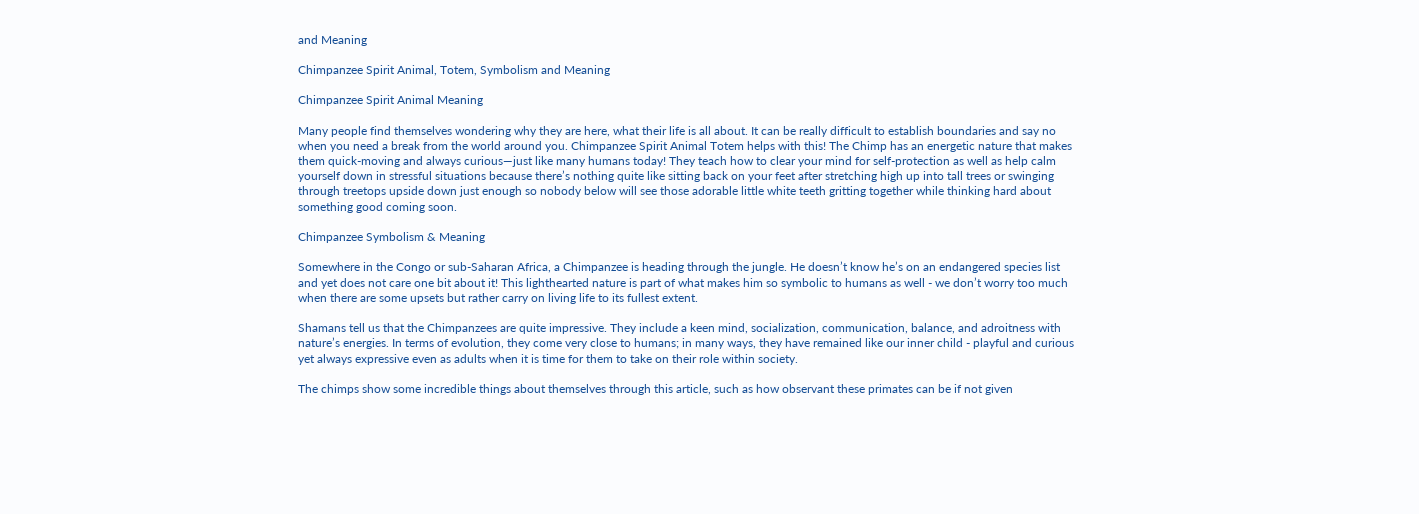and Meaning

Chimpanzee Spirit Animal, Totem, Symbolism and Meaning

Chimpanzee Spirit Animal Meaning

Many people find themselves wondering why they are here, what their life is all about. It can be really difficult to establish boundaries and say no when you need a break from the world around you. Chimpanzee Spirit Animal Totem helps with this! The Chimp has an energetic nature that makes them quick-moving and always curious—just like many humans today! They teach how to clear your mind for self-protection as well as help calm yourself down in stressful situations because there’s nothing quite like sitting back on your feet after stretching high up into tall trees or swinging through treetops upside down just enough so nobody below will see those adorable little white teeth gritting together while thinking hard about something good coming soon.

Chimpanzee Symbolism & Meaning

Somewhere in the Congo or sub-Saharan Africa, a Chimpanzee is heading through the jungle. He doesn’t know he’s on an endangered species list and yet does not care one bit about it! This lighthearted nature is part of what makes him so symbolic to humans as well - we don’t worry too much when there are some upsets but rather carry on living life to its fullest extent.

Shamans tell us that the Chimpanzees are quite impressive. They include a keen mind, socialization, communication, balance, and adroitness with nature’s energies. In terms of evolution, they come very close to humans; in many ways, they have remained like our inner child - playful and curious yet always expressive even as adults when it is time for them to take on their role within society.

The chimps show some incredible things about themselves through this article, such as how observant these primates can be if not given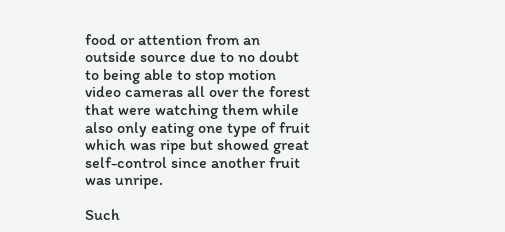food or attention from an outside source due to no doubt to being able to stop motion video cameras all over the forest that were watching them while also only eating one type of fruit which was ripe but showed great self-control since another fruit was unripe.

Such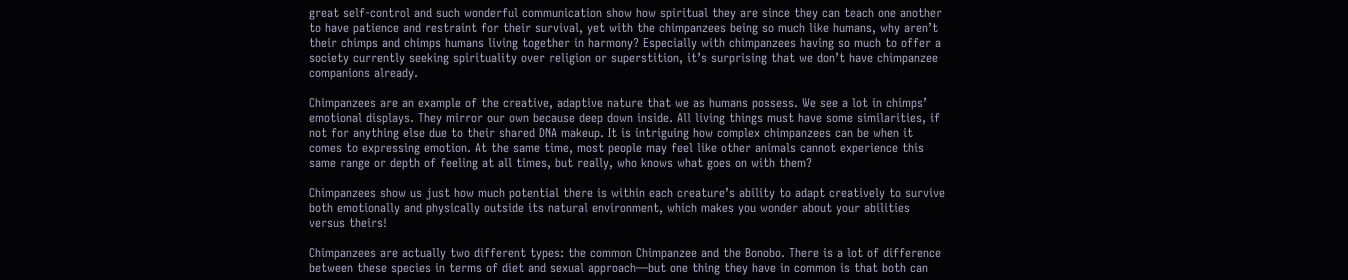great self-control and such wonderful communication show how spiritual they are since they can teach one another to have patience and restraint for their survival, yet with the chimpanzees being so much like humans, why aren’t their chimps and chimps humans living together in harmony? Especially with chimpanzees having so much to offer a society currently seeking spirituality over religion or superstition, it’s surprising that we don’t have chimpanzee companions already.

Chimpanzees are an example of the creative, adaptive nature that we as humans possess. We see a lot in chimps’ emotional displays. They mirror our own because deep down inside. All living things must have some similarities, if not for anything else due to their shared DNA makeup. It is intriguing how complex chimpanzees can be when it comes to expressing emotion. At the same time, most people may feel like other animals cannot experience this same range or depth of feeling at all times, but really, who knows what goes on with them?

Chimpanzees show us just how much potential there is within each creature’s ability to adapt creatively to survive both emotionally and physically outside its natural environment, which makes you wonder about your abilities versus theirs!

Chimpanzees are actually two different types: the common Chimpanzee and the Bonobo. There is a lot of difference between these species in terms of diet and sexual approach—but one thing they have in common is that both can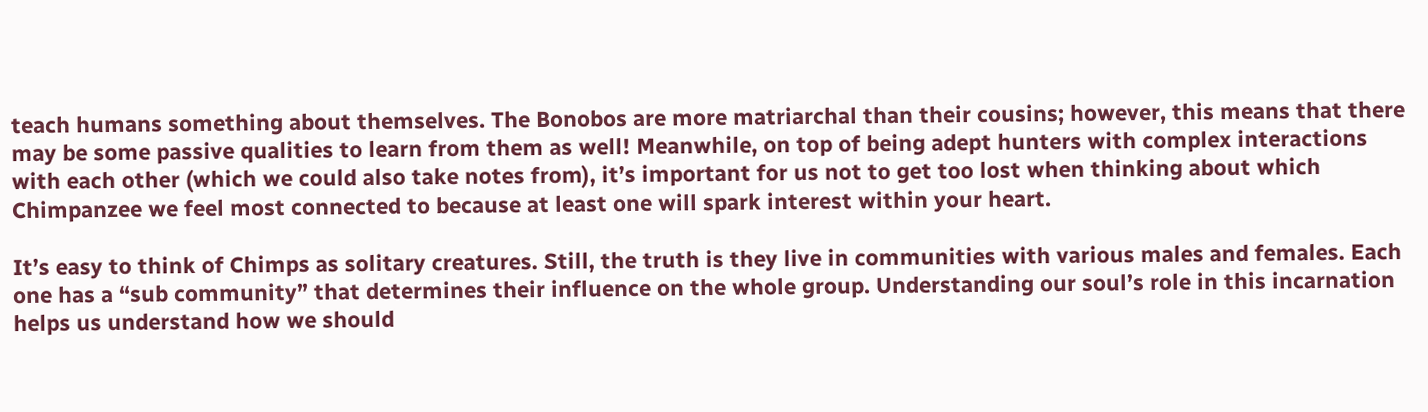teach humans something about themselves. The Bonobos are more matriarchal than their cousins; however, this means that there may be some passive qualities to learn from them as well! Meanwhile, on top of being adept hunters with complex interactions with each other (which we could also take notes from), it’s important for us not to get too lost when thinking about which Chimpanzee we feel most connected to because at least one will spark interest within your heart.

It’s easy to think of Chimps as solitary creatures. Still, the truth is they live in communities with various males and females. Each one has a “sub community” that determines their influence on the whole group. Understanding our soul’s role in this incarnation helps us understand how we should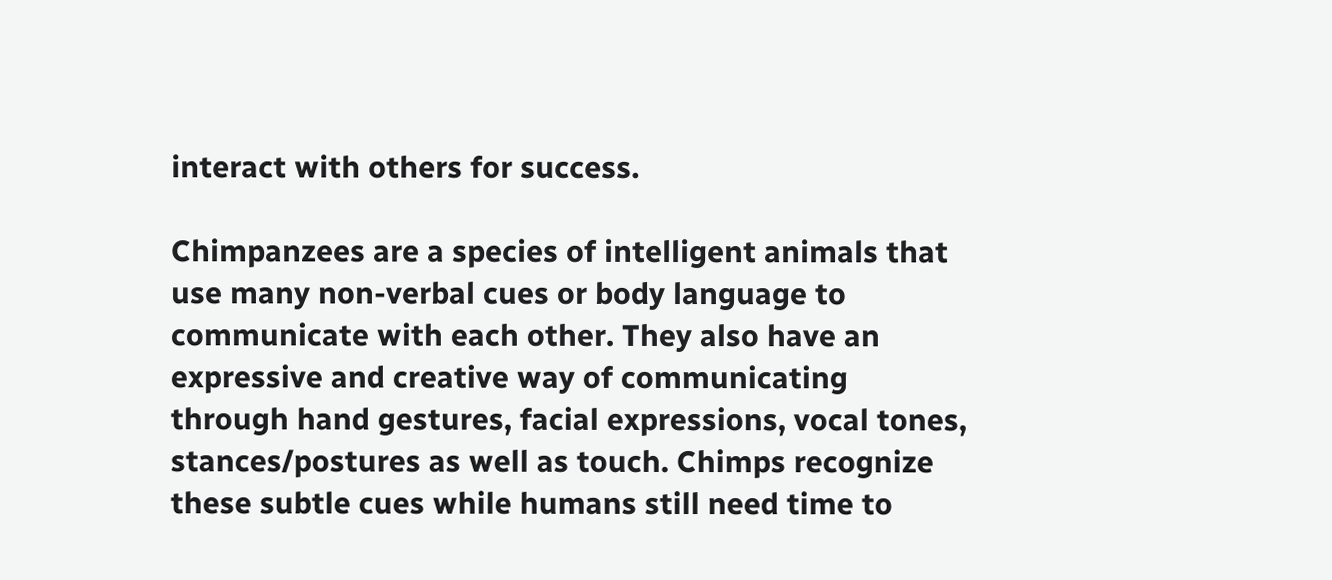interact with others for success.

Chimpanzees are a species of intelligent animals that use many non-verbal cues or body language to communicate with each other. They also have an expressive and creative way of communicating through hand gestures, facial expressions, vocal tones, stances/postures as well as touch. Chimps recognize these subtle cues while humans still need time to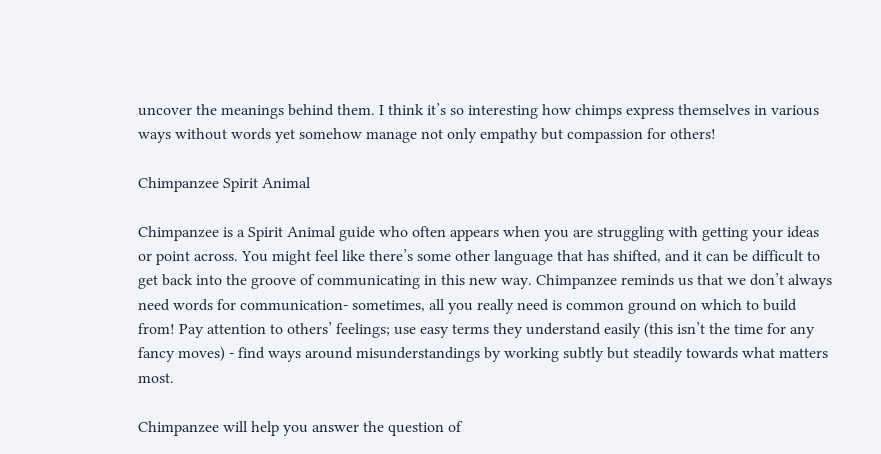uncover the meanings behind them. I think it’s so interesting how chimps express themselves in various ways without words yet somehow manage not only empathy but compassion for others!

Chimpanzee Spirit Animal

Chimpanzee is a Spirit Animal guide who often appears when you are struggling with getting your ideas or point across. You might feel like there’s some other language that has shifted, and it can be difficult to get back into the groove of communicating in this new way. Chimpanzee reminds us that we don’t always need words for communication- sometimes, all you really need is common ground on which to build from! Pay attention to others’ feelings; use easy terms they understand easily (this isn’t the time for any fancy moves) - find ways around misunderstandings by working subtly but steadily towards what matters most.

Chimpanzee will help you answer the question of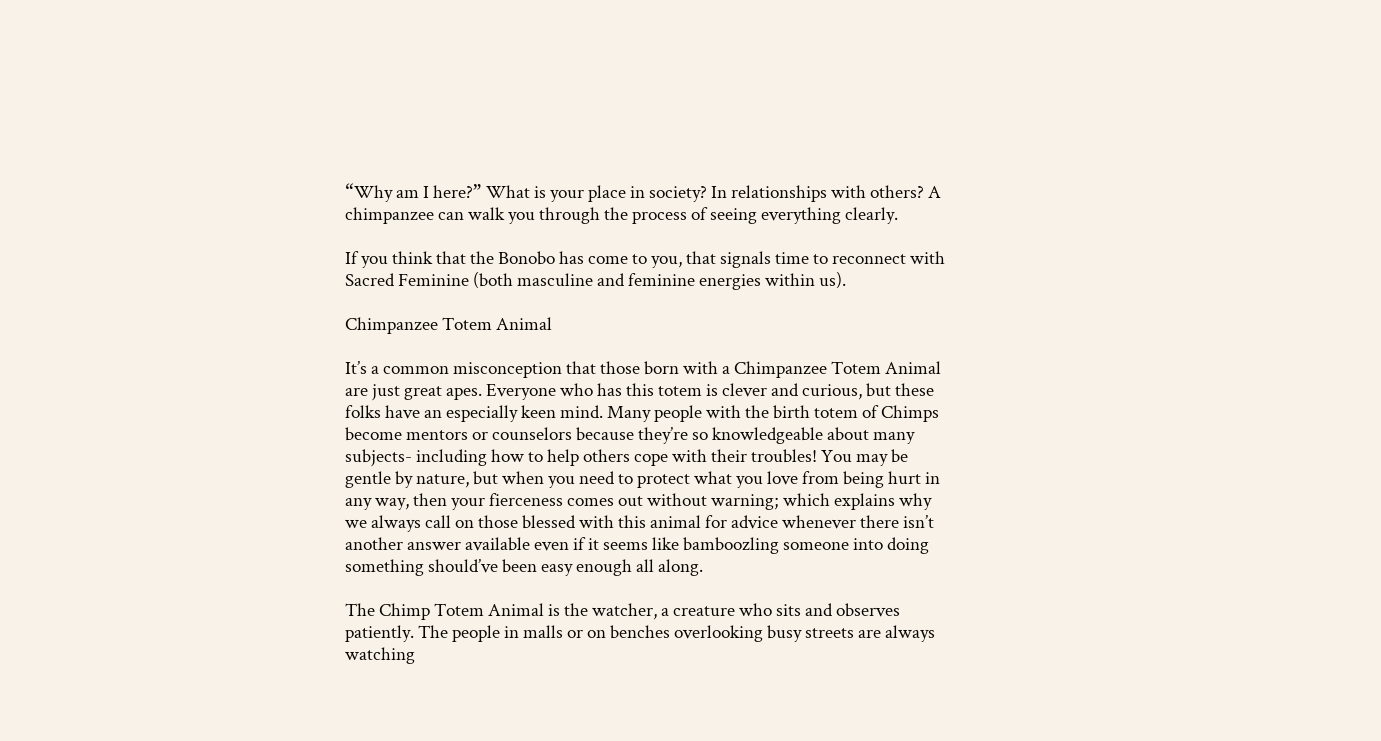“Why am I here?” What is your place in society? In relationships with others? A chimpanzee can walk you through the process of seeing everything clearly.

If you think that the Bonobo has come to you, that signals time to reconnect with Sacred Feminine (both masculine and feminine energies within us).

Chimpanzee Totem Animal

It’s a common misconception that those born with a Chimpanzee Totem Animal are just great apes. Everyone who has this totem is clever and curious, but these folks have an especially keen mind. Many people with the birth totem of Chimps become mentors or counselors because they’re so knowledgeable about many subjects- including how to help others cope with their troubles! You may be gentle by nature, but when you need to protect what you love from being hurt in any way, then your fierceness comes out without warning; which explains why we always call on those blessed with this animal for advice whenever there isn’t another answer available even if it seems like bamboozling someone into doing something should’ve been easy enough all along.

The Chimp Totem Animal is the watcher, a creature who sits and observes patiently. The people in malls or on benches overlooking busy streets are always watching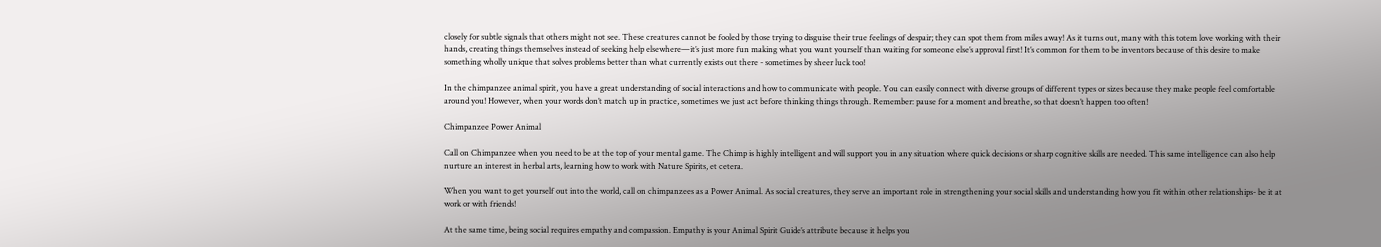closely for subtle signals that others might not see. These creatures cannot be fooled by those trying to disguise their true feelings of despair; they can spot them from miles away! As it turns out, many with this totem love working with their hands, creating things themselves instead of seeking help elsewhere—it’s just more fun making what you want yourself than waiting for someone else’s approval first! It’s common for them to be inventors because of this desire to make something wholly unique that solves problems better than what currently exists out there - sometimes by sheer luck too!

In the chimpanzee animal spirit, you have a great understanding of social interactions and how to communicate with people. You can easily connect with diverse groups of different types or sizes because they make people feel comfortable around you! However, when your words don’t match up in practice, sometimes we just act before thinking things through. Remember: pause for a moment and breathe, so that doesn’t happen too often!

Chimpanzee Power Animal

Call on Chimpanzee when you need to be at the top of your mental game. The Chimp is highly intelligent and will support you in any situation where quick decisions or sharp cognitive skills are needed. This same intelligence can also help nurture an interest in herbal arts, learning how to work with Nature Spirits, et cetera.

When you want to get yourself out into the world, call on chimpanzees as a Power Animal. As social creatures, they serve an important role in strengthening your social skills and understanding how you fit within other relationships- be it at work or with friends!

At the same time, being social requires empathy and compassion. Empathy is your Animal Spirit Guide’s attribute because it helps you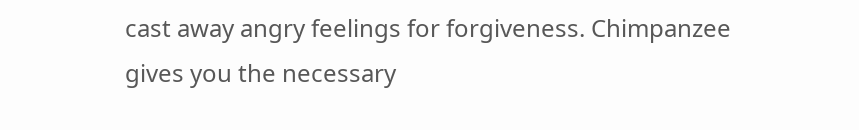cast away angry feelings for forgiveness. Chimpanzee gives you the necessary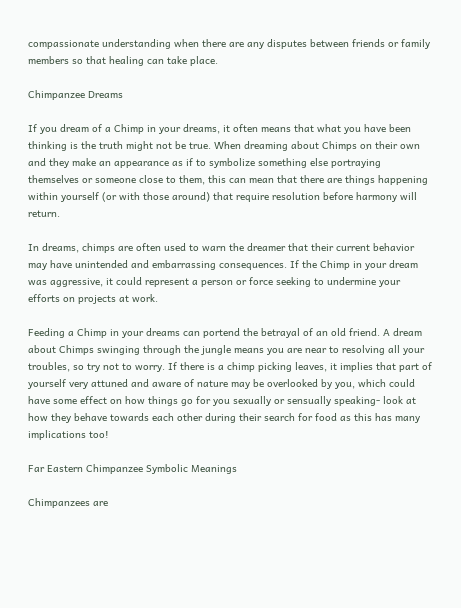compassionate understanding when there are any disputes between friends or family members so that healing can take place.

Chimpanzee Dreams

If you dream of a Chimp in your dreams, it often means that what you have been thinking is the truth might not be true. When dreaming about Chimps on their own and they make an appearance as if to symbolize something else portraying themselves or someone close to them, this can mean that there are things happening within yourself (or with those around) that require resolution before harmony will return.

In dreams, chimps are often used to warn the dreamer that their current behavior may have unintended and embarrassing consequences. If the Chimp in your dream was aggressive, it could represent a person or force seeking to undermine your efforts on projects at work.

Feeding a Chimp in your dreams can portend the betrayal of an old friend. A dream about Chimps swinging through the jungle means you are near to resolving all your troubles, so try not to worry. If there is a chimp picking leaves, it implies that part of yourself very attuned and aware of nature may be overlooked by you, which could have some effect on how things go for you sexually or sensually speaking- look at how they behave towards each other during their search for food as this has many implications too!

Far Eastern Chimpanzee Symbolic Meanings

Chimpanzees are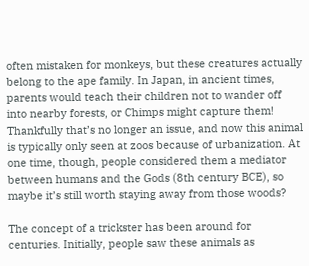often mistaken for monkeys, but these creatures actually belong to the ape family. In Japan, in ancient times, parents would teach their children not to wander off into nearby forests, or Chimps might capture them! Thankfully that’s no longer an issue, and now this animal is typically only seen at zoos because of urbanization. At one time, though, people considered them a mediator between humans and the Gods (8th century BCE), so maybe it’s still worth staying away from those woods?

The concept of a trickster has been around for centuries. Initially, people saw these animals as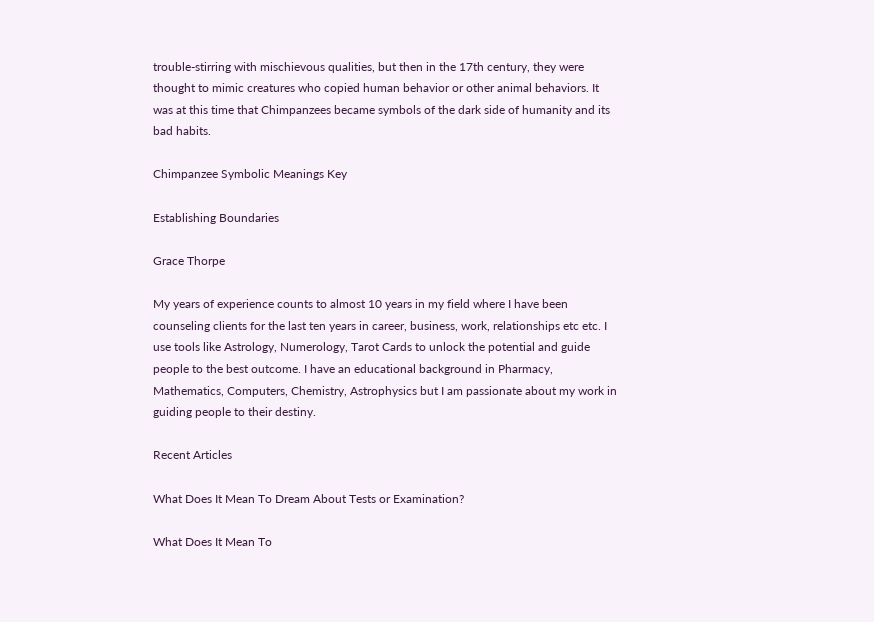trouble-stirring with mischievous qualities, but then in the 17th century, they were thought to mimic creatures who copied human behavior or other animal behaviors. It was at this time that Chimpanzees became symbols of the dark side of humanity and its bad habits.

Chimpanzee Symbolic Meanings Key

Establishing Boundaries

Grace Thorpe

My years of experience counts to almost 10 years in my field where I have been counseling clients for the last ten years in career, business, work, relationships etc etc. I use tools like Astrology, Numerology, Tarot Cards to unlock the potential and guide people to the best outcome. I have an educational background in Pharmacy, Mathematics, Computers, Chemistry, Astrophysics but I am passionate about my work in guiding people to their destiny.

Recent Articles

What Does It Mean To Dream About Tests or Examination?

What Does It Mean To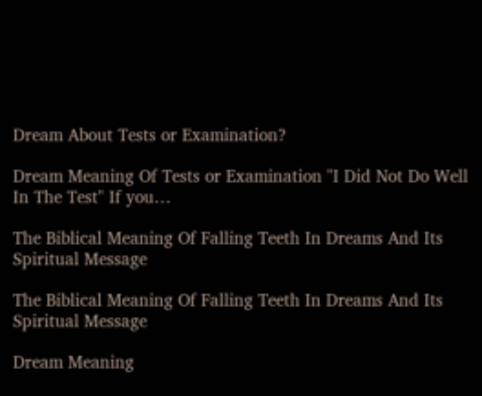Dream About Tests or Examination?

Dream Meaning Of Tests or Examination "I Did Not Do Well In The Test" If you…

The Biblical Meaning Of Falling Teeth In Dreams And Its Spiritual Message

The Biblical Meaning Of Falling Teeth In Dreams And Its Spiritual Message

Dream Meaning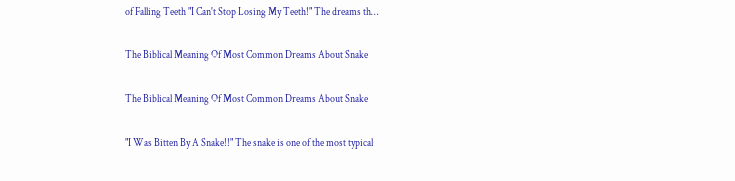of Falling Teeth "I Can't Stop Losing My Teeth!" The dreams th…

The Biblical Meaning Of Most Common Dreams About Snake

The Biblical Meaning Of Most Common Dreams About Snake

"I Was Bitten By A Snake!!" The snake is one of the most typical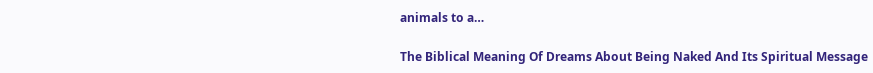animals to a…

The Biblical Meaning Of Dreams About Being Naked And Its Spiritual Message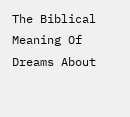The Biblical Meaning Of Dreams About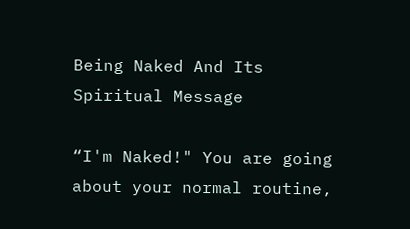Being Naked And Its Spiritual Message

“I'm Naked!" You are going about your normal routine,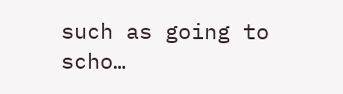such as going to scho…